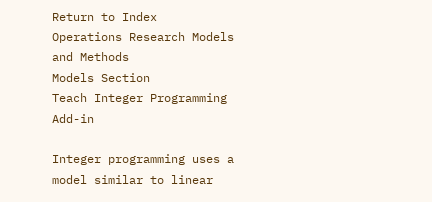Return to Index
Operations Research Models and Methods
Models Section
Teach Integer Programming Add-in

Integer programming uses a model similar to linear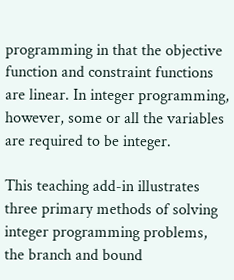programming in that the objective function and constraint functions are linear. In integer programming, however, some or all the variables are required to be integer.

This teaching add-in illustrates three primary methods of solving integer programming problems, the branch and bound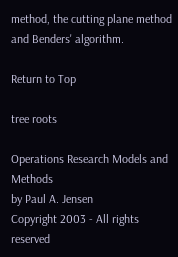method, the cutting plane method and Benders' algorithm.

Return to Top

tree roots

Operations Research Models and Methods
by Paul A. Jensen
Copyright 2003 - All rights reserved